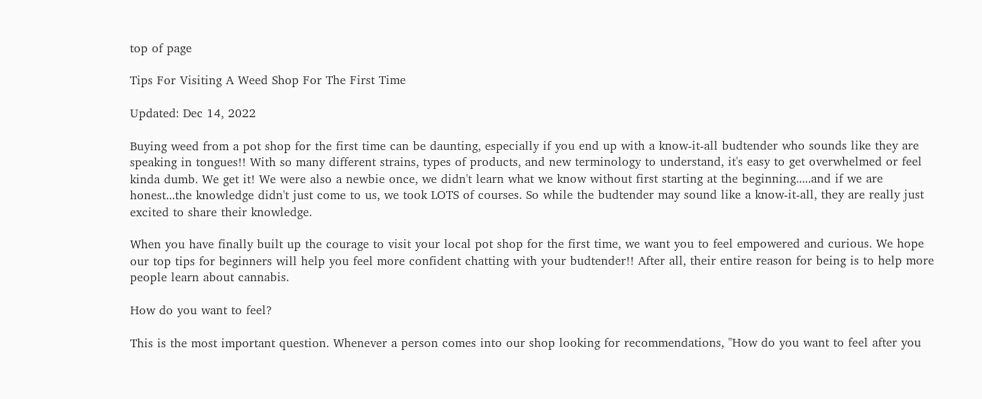top of page

Tips For Visiting A Weed Shop For The First Time

Updated: Dec 14, 2022

Buying weed from a pot shop for the first time can be daunting, especially if you end up with a know-it-all budtender who sounds like they are speaking in tongues!! With so many different strains, types of products, and new terminology to understand, it's easy to get overwhelmed or feel kinda dumb. We get it! We were also a newbie once, we didn't learn what we know without first starting at the beginning.....and if we are honest...the knowledge didn't just come to us, we took LOTS of courses. So while the budtender may sound like a know-it-all, they are really just excited to share their knowledge.

When you have finally built up the courage to visit your local pot shop for the first time, we want you to feel empowered and curious. We hope our top tips for beginners will help you feel more confident chatting with your budtender!! After all, their entire reason for being is to help more people learn about cannabis.

How do you want to feel?

This is the most important question. Whenever a person comes into our shop looking for recommendations, "How do you want to feel after you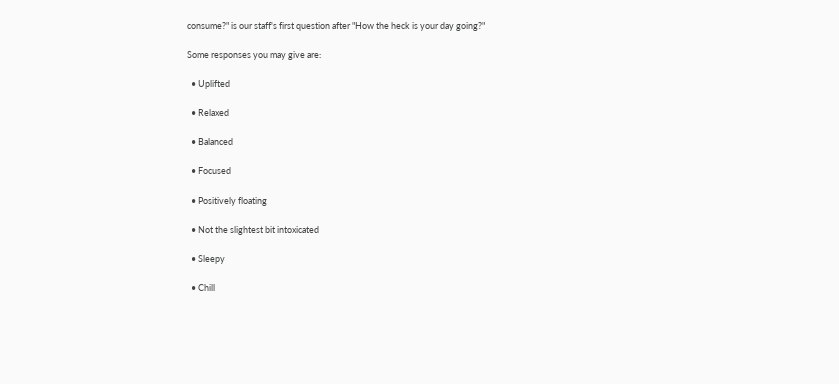consume?" is our staff's first question after "How the heck is your day going?"

Some responses you may give are:

  • Uplifted

  • Relaxed

  • Balanced

  • Focused

  • Positively floating

  • Not the slightest bit intoxicated

  • Sleepy

  • Chill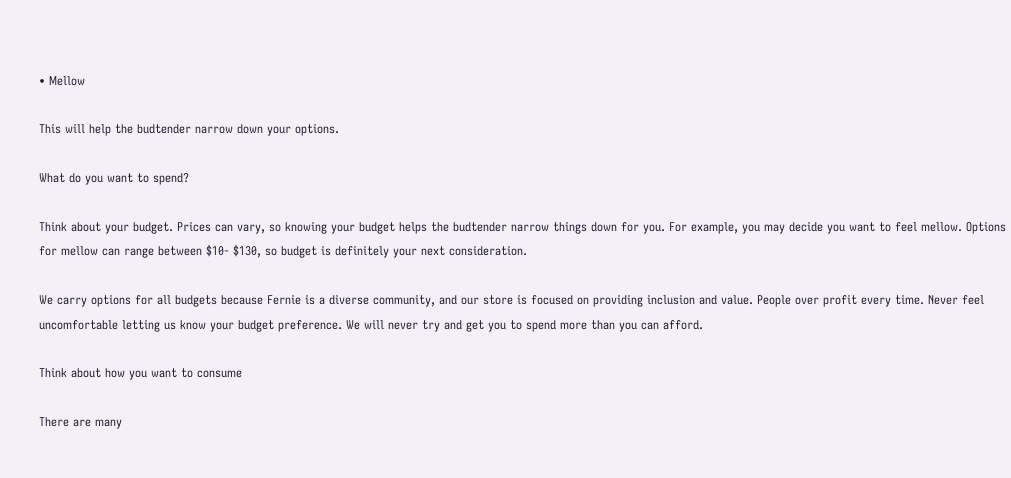• Mellow

This will help the budtender narrow down your options.

What do you want to spend?

Think about your budget. Prices can vary, so knowing your budget helps the budtender narrow things down for you. For example, you may decide you want to feel mellow. Options for mellow can range between $10- $130, so budget is definitely your next consideration.

We carry options for all budgets because Fernie is a diverse community, and our store is focused on providing inclusion and value. People over profit every time. Never feel uncomfortable letting us know your budget preference. We will never try and get you to spend more than you can afford.

Think about how you want to consume

There are many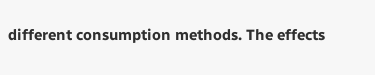different consumption methods. The effects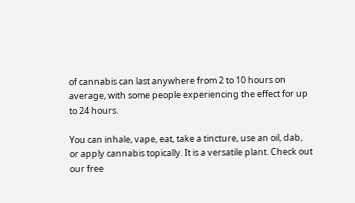of cannabis can last anywhere from 2 to 10 hours on average, with some people experiencing the effect for up to 24 hours.

You can inhale, vape, eat, take a tincture, use an oil, dab, or apply cannabis topically. It is a versatile plant. Check out our free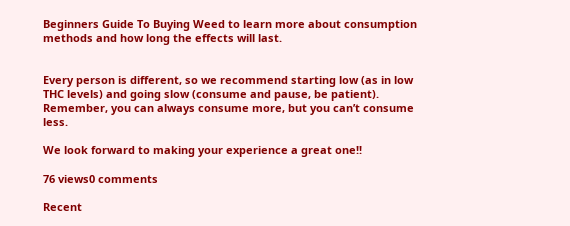Beginners Guide To Buying Weed to learn more about consumption methods and how long the effects will last.


Every person is different, so we recommend starting low (as in low THC levels) and going slow (consume and pause, be patient). Remember, you can always consume more, but you can’t consume less.

We look forward to making your experience a great one!!

76 views0 comments

Recent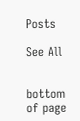Posts

See All


bottom of page